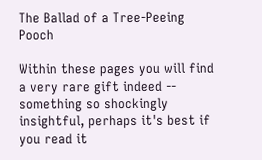The Ballad of a Tree-Peeing Pooch

Within these pages you will find a very rare gift indeed -- something so shockingly insightful, perhaps it's best if you read it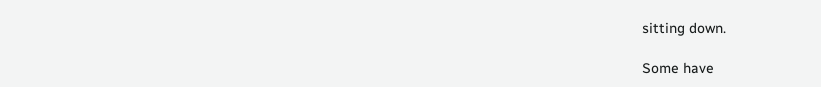sitting down.

Some have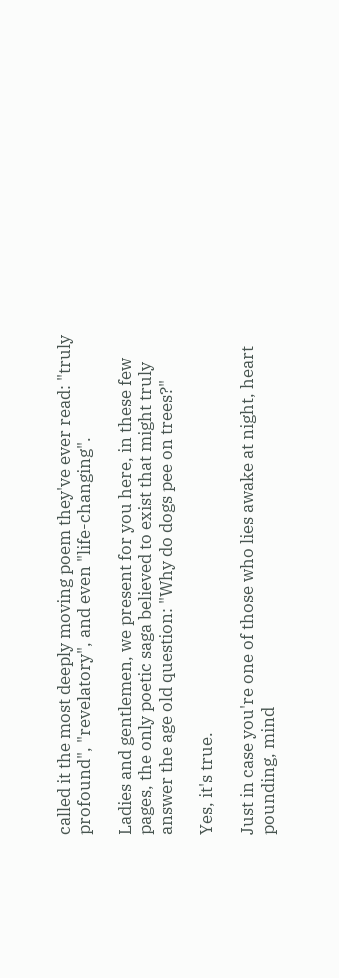called it the most deeply moving poem they've ever read: "truly profound", "revelatory", and even "life-changing".

Ladies and gentlemen, we present for you here, in these few pages, the only poetic saga believed to exist that might truly answer the age old question: "Why do dogs pee on trees?"

Yes, it's true.

Just in case you're one of those who lies awake at night, heart pounding, mind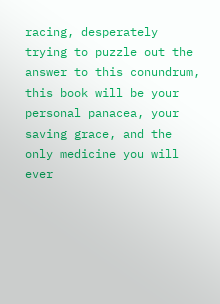racing, desperately trying to puzzle out the answer to this conundrum, this book will be your personal panacea, your saving grace, and the only medicine you will ever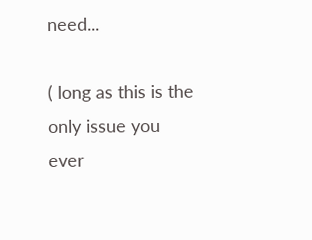need...

( long as this is the only issue you ever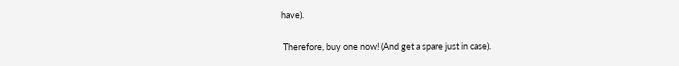have).

 Therefore, buy one now! (And get a spare just in case).